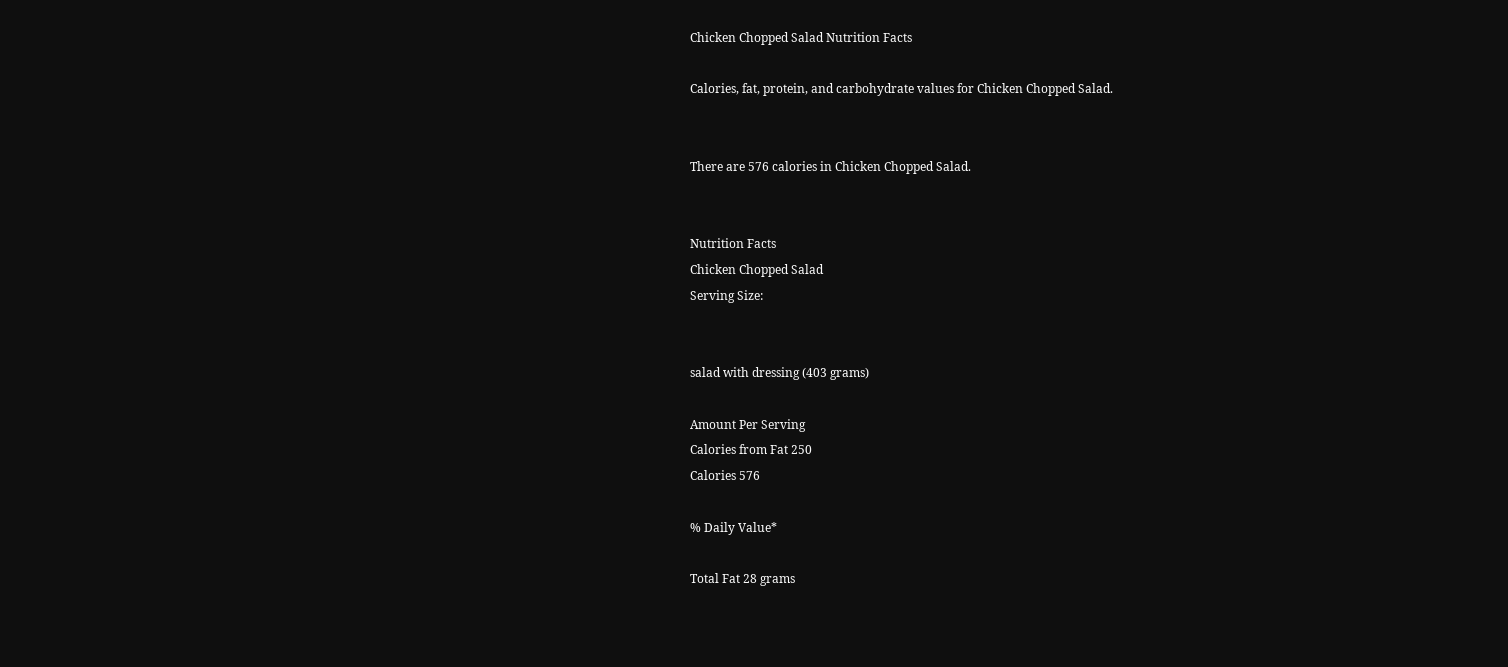Chicken Chopped Salad Nutrition Facts

Calories, fat, protein, and carbohydrate values for Chicken Chopped Salad.


There are 576 calories in Chicken Chopped Salad.


Nutrition Facts
Chicken Chopped Salad
Serving Size:


salad with dressing (403 grams)

Amount Per Serving
Calories from Fat 250
Calories 576

% Daily Value*

Total Fat 28 grams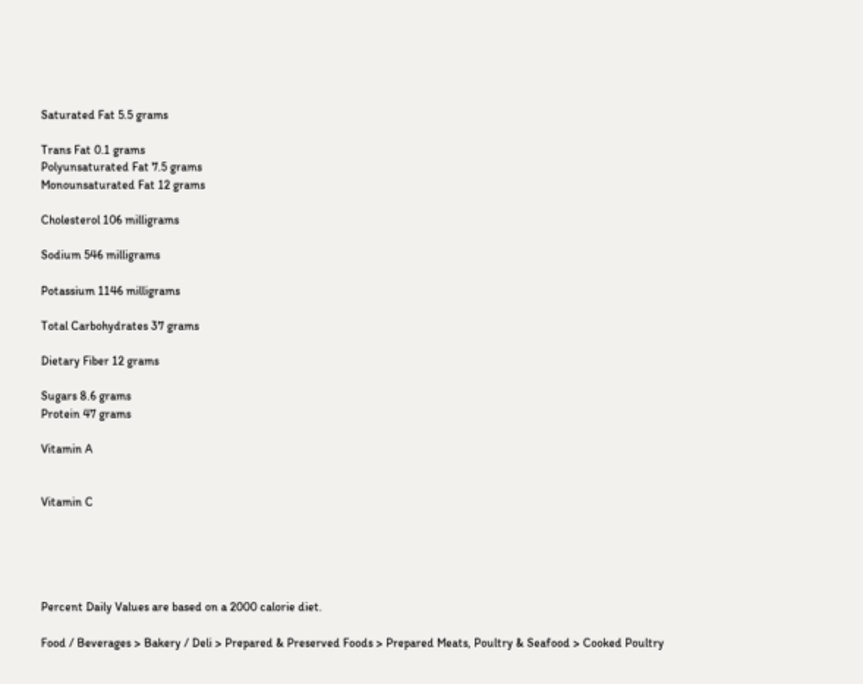Saturated Fat 5.5 grams

Trans Fat 0.1 grams
Polyunsaturated Fat 7.5 grams
Monounsaturated Fat 12 grams

Cholesterol 106 milligrams

Sodium 546 milligrams

Potassium 1146 milligrams

Total Carbohydrates 37 grams

Dietary Fiber 12 grams

Sugars 8.6 grams
Protein 47 grams

Vitamin A


Vitamin C





Percent Daily Values are based on a 2000 calorie diet.

Food / Beverages > Bakery / Deli > Prepared & Preserved Foods > Prepared Meats, Poultry & Seafood > Cooked Poultry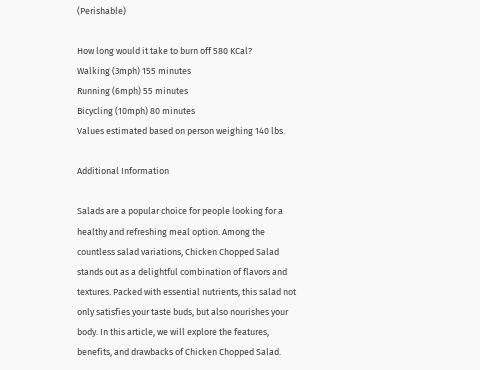(Perishable)

How long would it take to burn off 580 KCal?
Walking (3mph) 155 minutes
Running (6mph) 55 minutes
Bicycling (10mph) 80 minutes
Values estimated based on person weighing 140 lbs.

Additional Information

Salads are a popular choice for people looking for a healthy and refreshing meal option. Among the countless salad variations, Chicken Chopped Salad stands out as a delightful combination of flavors and textures. Packed with essential nutrients, this salad not only satisfies your taste buds, but also nourishes your body. In this article, we will explore the features, benefits, and drawbacks of Chicken Chopped Salad.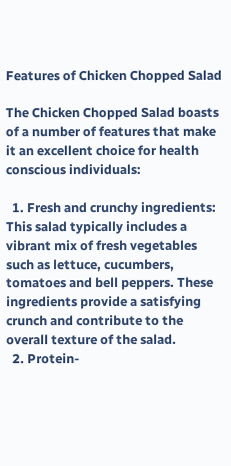Features of Chicken Chopped Salad

The Chicken Chopped Salad boasts of a number of features that make it an excellent choice for health conscious individuals:

  1. Fresh and crunchy ingredients: This salad typically includes a vibrant mix of fresh vegetables such as lettuce, cucumbers, tomatoes and bell peppers. These ingredients provide a satisfying crunch and contribute to the overall texture of the salad.
  2. Protein-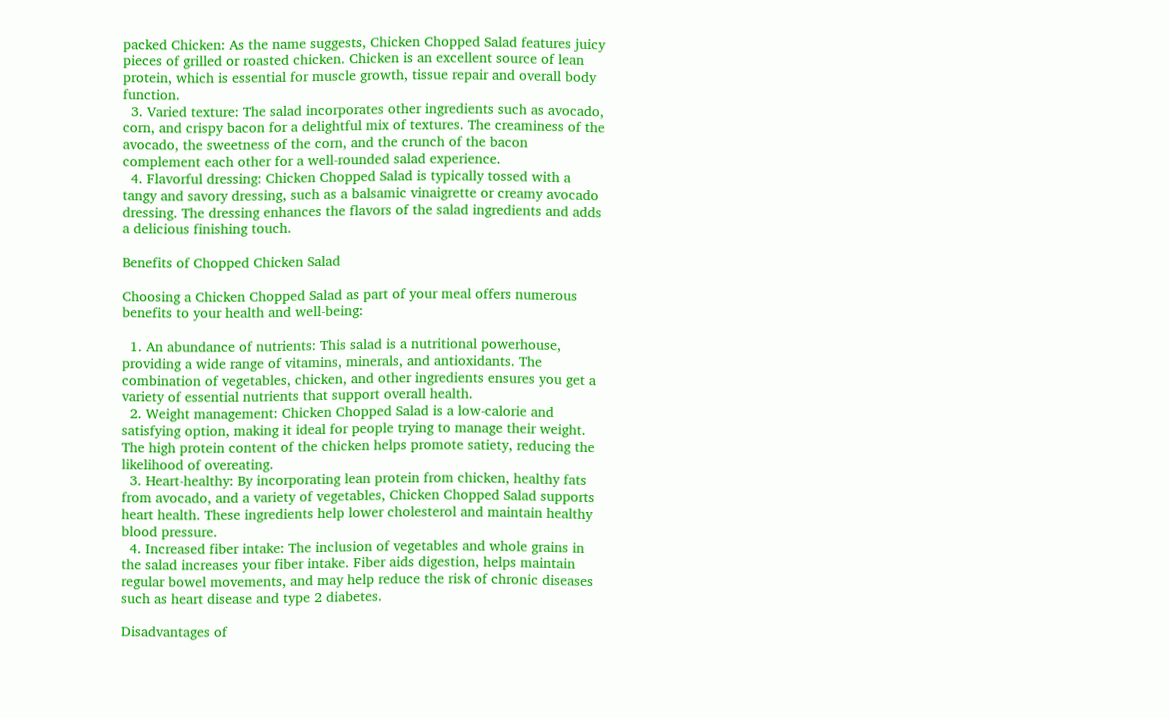packed Chicken: As the name suggests, Chicken Chopped Salad features juicy pieces of grilled or roasted chicken. Chicken is an excellent source of lean protein, which is essential for muscle growth, tissue repair and overall body function.
  3. Varied texture: The salad incorporates other ingredients such as avocado, corn, and crispy bacon for a delightful mix of textures. The creaminess of the avocado, the sweetness of the corn, and the crunch of the bacon complement each other for a well-rounded salad experience.
  4. Flavorful dressing: Chicken Chopped Salad is typically tossed with a tangy and savory dressing, such as a balsamic vinaigrette or creamy avocado dressing. The dressing enhances the flavors of the salad ingredients and adds a delicious finishing touch.

Benefits of Chopped Chicken Salad

Choosing a Chicken Chopped Salad as part of your meal offers numerous benefits to your health and well-being:

  1. An abundance of nutrients: This salad is a nutritional powerhouse, providing a wide range of vitamins, minerals, and antioxidants. The combination of vegetables, chicken, and other ingredients ensures you get a variety of essential nutrients that support overall health.
  2. Weight management: Chicken Chopped Salad is a low-calorie and satisfying option, making it ideal for people trying to manage their weight. The high protein content of the chicken helps promote satiety, reducing the likelihood of overeating.
  3. Heart-healthy: By incorporating lean protein from chicken, healthy fats from avocado, and a variety of vegetables, Chicken Chopped Salad supports heart health. These ingredients help lower cholesterol and maintain healthy blood pressure.
  4. Increased fiber intake: The inclusion of vegetables and whole grains in the salad increases your fiber intake. Fiber aids digestion, helps maintain regular bowel movements, and may help reduce the risk of chronic diseases such as heart disease and type 2 diabetes.

Disadvantages of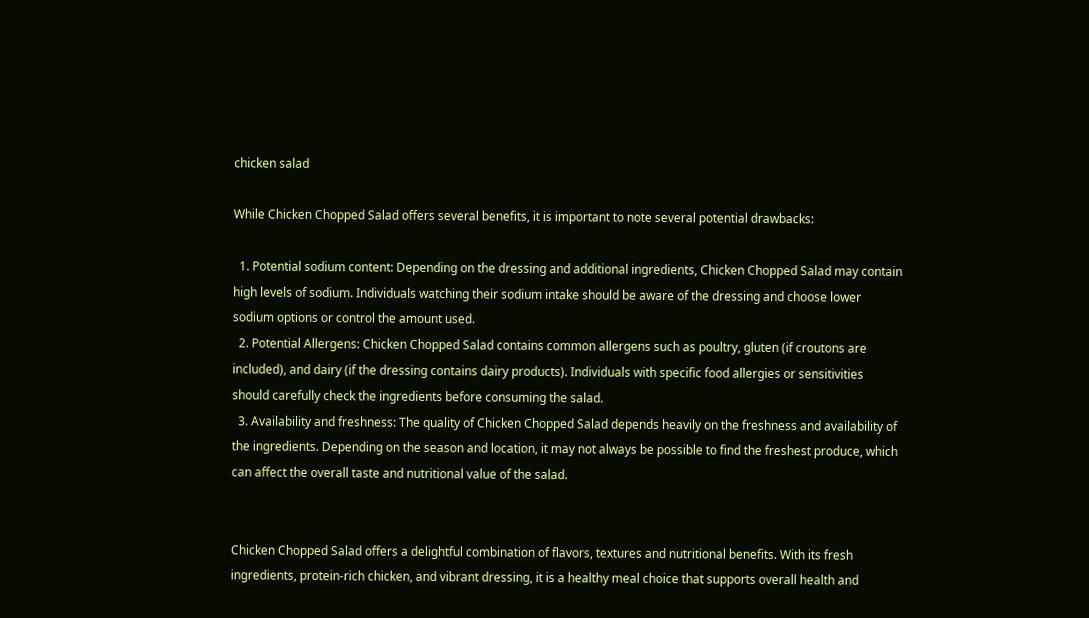chicken salad

While Chicken Chopped Salad offers several benefits, it is important to note several potential drawbacks:

  1. Potential sodium content: Depending on the dressing and additional ingredients, Chicken Chopped Salad may contain high levels of sodium. Individuals watching their sodium intake should be aware of the dressing and choose lower sodium options or control the amount used.
  2. Potential Allergens: Chicken Chopped Salad contains common allergens such as poultry, gluten (if croutons are included), and dairy (if the dressing contains dairy products). Individuals with specific food allergies or sensitivities should carefully check the ingredients before consuming the salad.
  3. Availability and freshness: The quality of Chicken Chopped Salad depends heavily on the freshness and availability of the ingredients. Depending on the season and location, it may not always be possible to find the freshest produce, which can affect the overall taste and nutritional value of the salad.


Chicken Chopped Salad offers a delightful combination of flavors, textures and nutritional benefits. With its fresh ingredients, protein-rich chicken, and vibrant dressing, it is a healthy meal choice that supports overall health and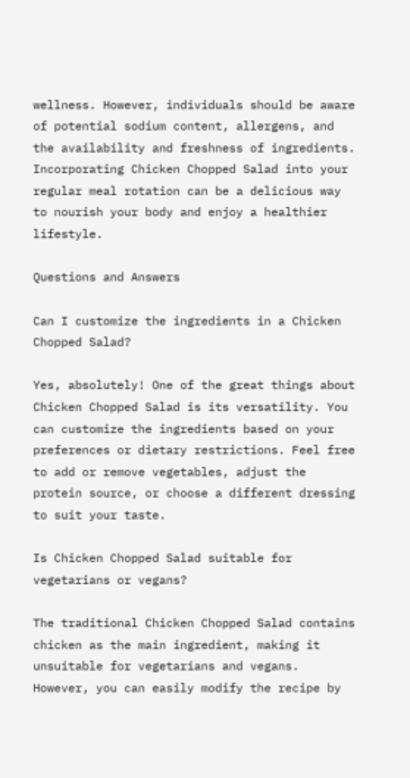wellness. However, individuals should be aware of potential sodium content, allergens, and the availability and freshness of ingredients. Incorporating Chicken Chopped Salad into your regular meal rotation can be a delicious way to nourish your body and enjoy a healthier lifestyle.

Questions and Answers

Can I customize the ingredients in a Chicken Chopped Salad?

Yes, absolutely! One of the great things about Chicken Chopped Salad is its versatility. You can customize the ingredients based on your preferences or dietary restrictions. Feel free to add or remove vegetables, adjust the protein source, or choose a different dressing to suit your taste.

Is Chicken Chopped Salad suitable for vegetarians or vegans?

The traditional Chicken Chopped Salad contains chicken as the main ingredient, making it unsuitable for vegetarians and vegans. However, you can easily modify the recipe by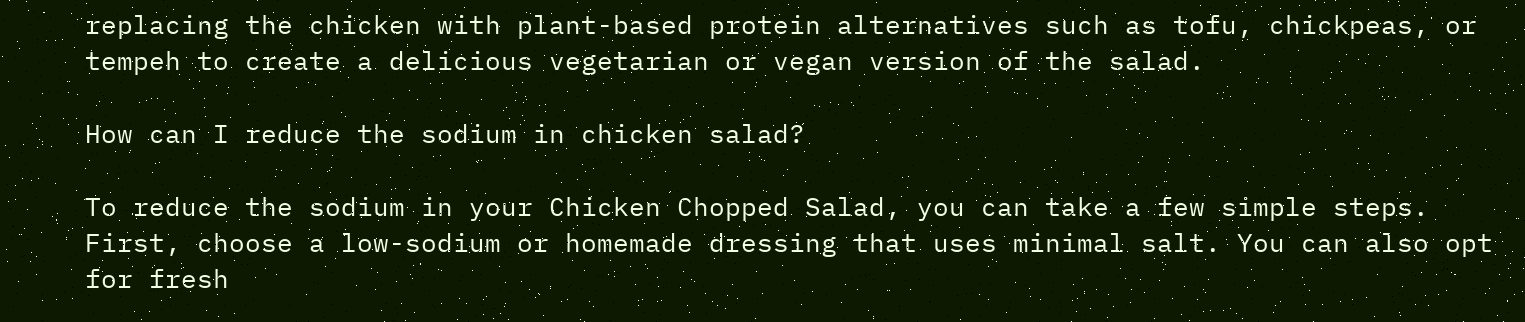replacing the chicken with plant-based protein alternatives such as tofu, chickpeas, or tempeh to create a delicious vegetarian or vegan version of the salad.

How can I reduce the sodium in chicken salad?

To reduce the sodium in your Chicken Chopped Salad, you can take a few simple steps. First, choose a low-sodium or homemade dressing that uses minimal salt. You can also opt for fresh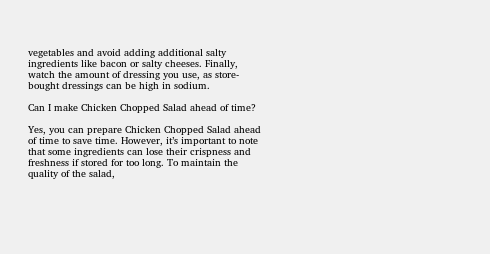vegetables and avoid adding additional salty ingredients like bacon or salty cheeses. Finally, watch the amount of dressing you use, as store-bought dressings can be high in sodium.

Can I make Chicken Chopped Salad ahead of time?

Yes, you can prepare Chicken Chopped Salad ahead of time to save time. However, it’s important to note that some ingredients can lose their crispness and freshness if stored for too long. To maintain the quality of the salad,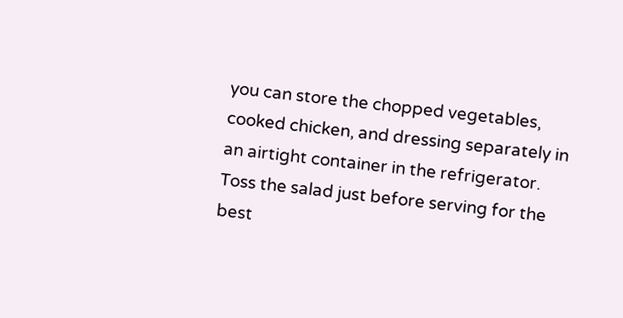you can store the chopped vegetables, cooked chicken, and dressing separately in an airtight container in the refrigerator. Toss the salad just before serving for the best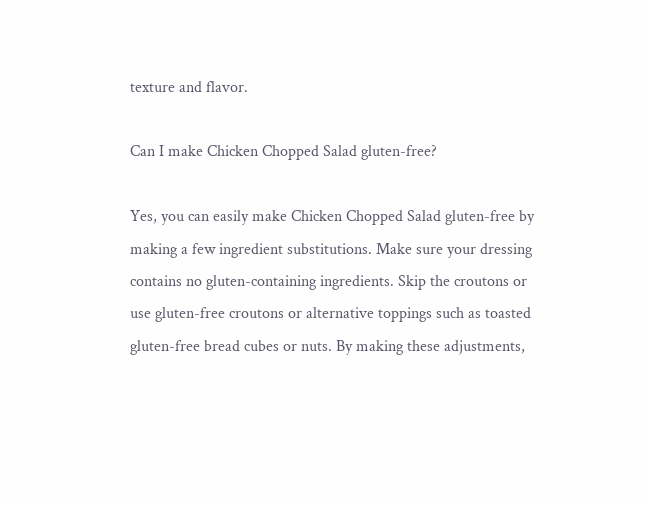texture and flavor.

Can I make Chicken Chopped Salad gluten-free?

Yes, you can easily make Chicken Chopped Salad gluten-free by making a few ingredient substitutions. Make sure your dressing contains no gluten-containing ingredients. Skip the croutons or use gluten-free croutons or alternative toppings such as toasted gluten-free bread cubes or nuts. By making these adjustments,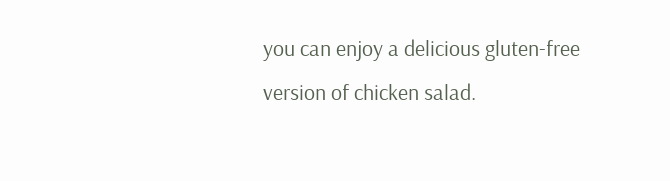you can enjoy a delicious gluten-free version of chicken salad.